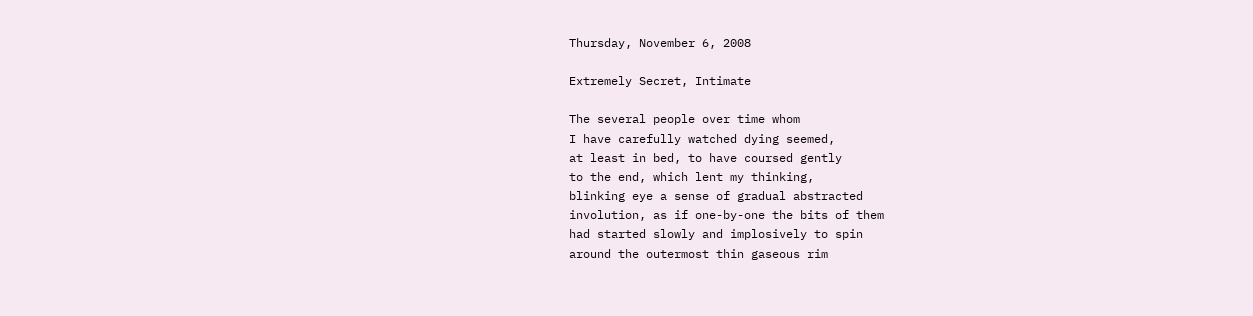Thursday, November 6, 2008

Extremely Secret, Intimate

The several people over time whom
I have carefully watched dying seemed,
at least in bed, to have coursed gently
to the end, which lent my thinking,
blinking eye a sense of gradual abstracted
involution, as if one-by-one the bits of them
had started slowly and implosively to spin
around the outermost thin gaseous rim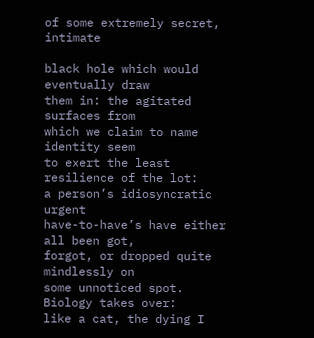of some extremely secret, intimate

black hole which would eventually draw
them in: the agitated surfaces from
which we claim to name identity seem
to exert the least resilience of the lot:
a person’s idiosyncratic urgent
have-to-have’s have either all been got,
forgot, or dropped quite mindlessly on
some unnoticed spot. Biology takes over:
like a cat, the dying I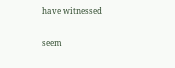have witnessed

seem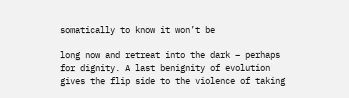somatically to know it won’t be

long now and retreat into the dark – perhaps
for dignity. A last benignity of evolution
gives the flip side to the violence of taking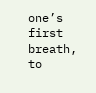one’s first breath, to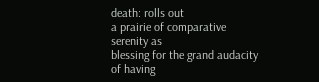death: rolls out
a prairie of comparative serenity as
blessing for the grand audacity of having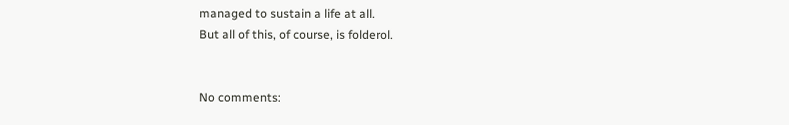managed to sustain a life at all.
But all of this, of course, is folderol.


No comments: